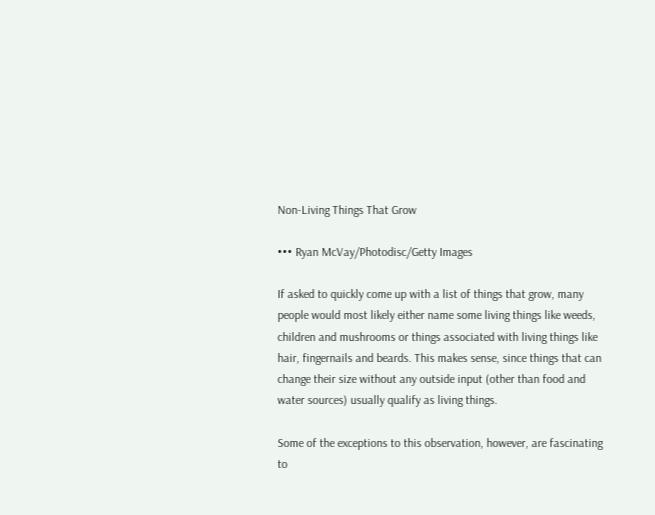Non-Living Things That Grow

••• Ryan McVay/Photodisc/Getty Images

If asked to quickly come up with a list of things that grow, many people would most likely either name some living things like weeds, children and mushrooms or things associated with living things like hair, fingernails and beards. This makes sense, since things that can change their size without any outside input (other than food and water sources) usually qualify as living things.

Some of the exceptions to this observation, however, are fascinating to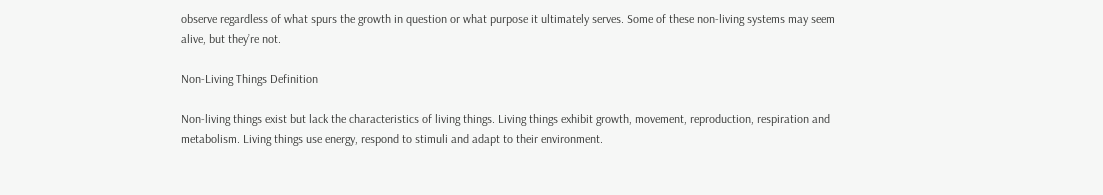observe regardless of what spurs the growth in question or what purpose it ultimately serves. Some of these non-living systems may seem alive, but they’re not.

Non-Living Things Definition

Non-living things exist but lack the characteristics of living things. Living things exhibit growth, movement, reproduction, respiration and metabolism. Living things use energy, respond to stimuli and adapt to their environment.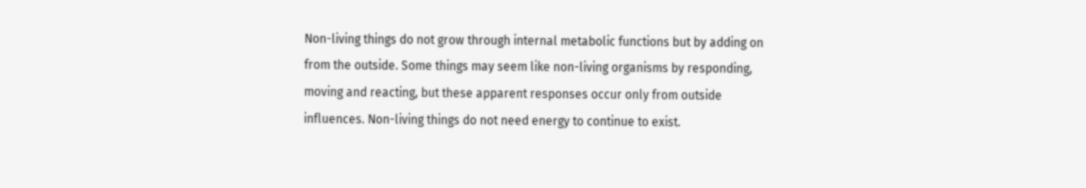Non-living things do not grow through internal metabolic functions but by adding on from the outside. Some things may seem like non-living organisms by responding, moving and reacting, but these apparent responses occur only from outside influences. Non-living things do not need energy to continue to exist.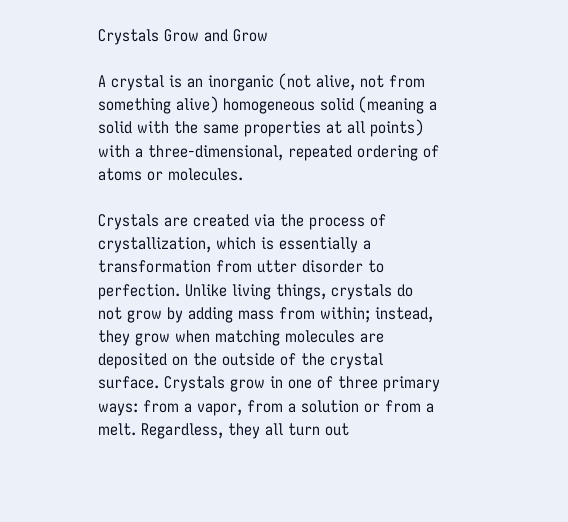Crystals Grow and Grow

A crystal is an inorganic (not alive, not from something alive) homogeneous solid (meaning a solid with the same properties at all points) with a three-dimensional, repeated ordering of atoms or molecules.

Crystals are created via the process of crystallization, which is essentially a transformation from utter disorder to perfection. Unlike living things, crystals do not grow by adding mass from within; instead, they grow when matching molecules are deposited on the outside of the crystal surface. Crystals grow in one of three primary ways: from a vapor, from a solution or from a melt. Regardless, they all turn out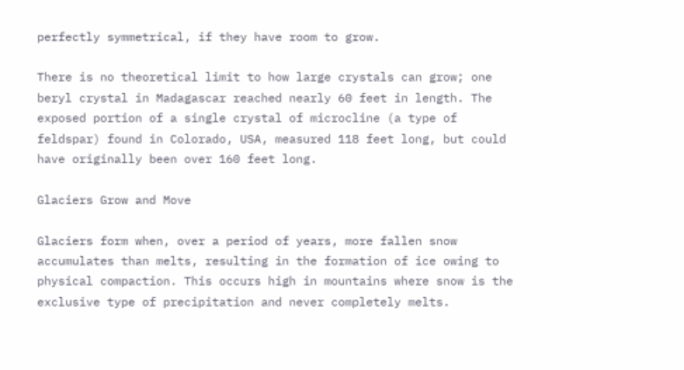perfectly symmetrical, if they have room to grow.

There is no theoretical limit to how large crystals can grow; one beryl crystal in Madagascar reached nearly 60 feet in length. The exposed portion of a single crystal of microcline (a type of feldspar) found in Colorado, USA, measured 118 feet long, but could have originally been over 160 feet long.

Glaciers Grow and Move

Glaciers form when, over a period of years, more fallen snow accumulates than melts, resulting in the formation of ice owing to physical compaction. This occurs high in mountains where snow is the exclusive type of precipitation and never completely melts.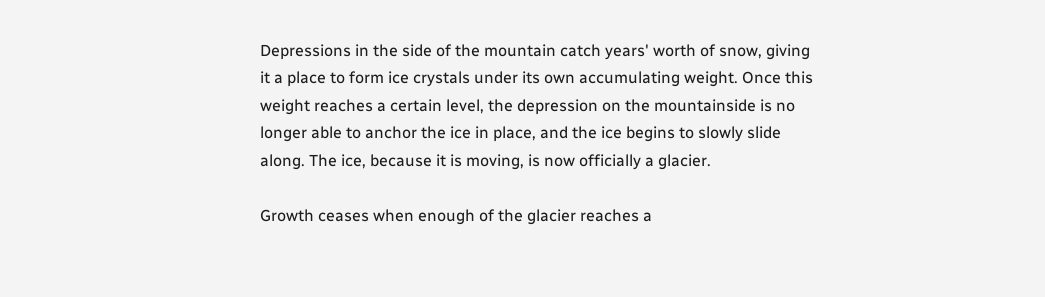Depressions in the side of the mountain catch years' worth of snow, giving it a place to form ice crystals under its own accumulating weight. Once this weight reaches a certain level, the depression on the mountainside is no longer able to anchor the ice in place, and the ice begins to slowly slide along. The ice, because it is moving, is now officially a glacier.

Growth ceases when enough of the glacier reaches a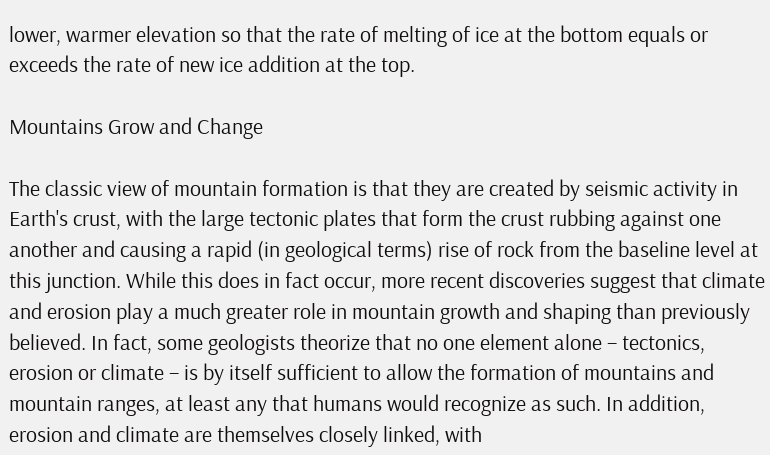lower, warmer elevation so that the rate of melting of ice at the bottom equals or exceeds the rate of new ice addition at the top.

Mountains Grow and Change

The classic view of mountain formation is that they are created by seismic activity in Earth's crust, with the large tectonic plates that form the crust rubbing against one another and causing a rapid (in geological terms) rise of rock from the baseline level at this junction. While this does in fact occur, more recent discoveries suggest that climate and erosion play a much greater role in mountain growth and shaping than previously believed. In fact, some geologists theorize that no one element alone – tectonics, erosion or climate – is by itself sufficient to allow the formation of mountains and mountain ranges, at least any that humans would recognize as such. In addition, erosion and climate are themselves closely linked, with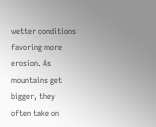wetter conditions favoring more erosion. As mountains get bigger, they often take on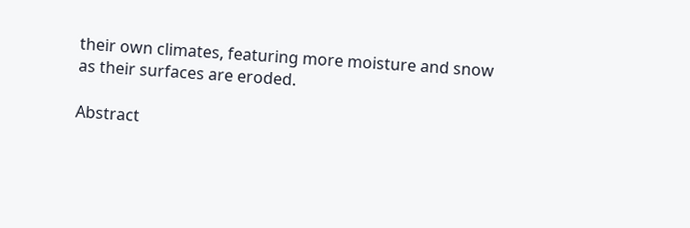their own climates, featuring more moisture and snow as their surfaces are eroded.

Abstract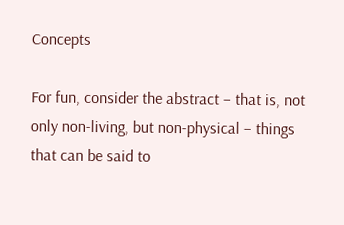Concepts

For fun, consider the abstract – that is, not only non-living, but non-physical – things that can be said to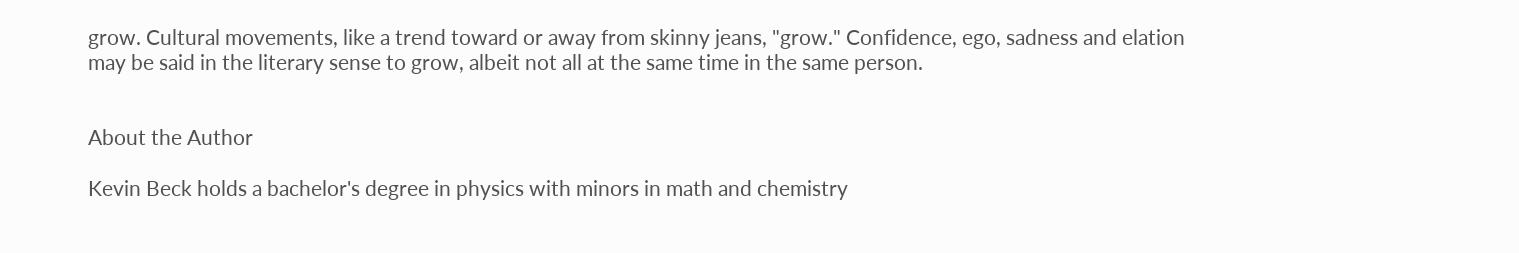grow. Cultural movements, like a trend toward or away from skinny jeans, "grow." Confidence, ego, sadness and elation may be said in the literary sense to grow, albeit not all at the same time in the same person.


About the Author

Kevin Beck holds a bachelor's degree in physics with minors in math and chemistry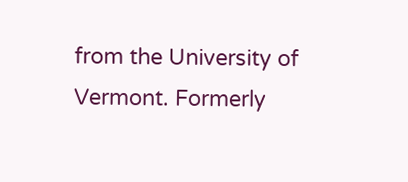from the University of Vermont. Formerly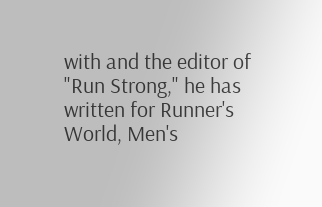with and the editor of "Run Strong," he has written for Runner's World, Men's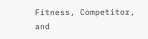Fitness, Competitor, and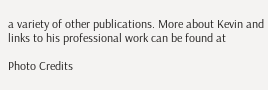a variety of other publications. More about Kevin and links to his professional work can be found at

Photo Credits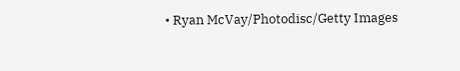• Ryan McVay/Photodisc/Getty Images